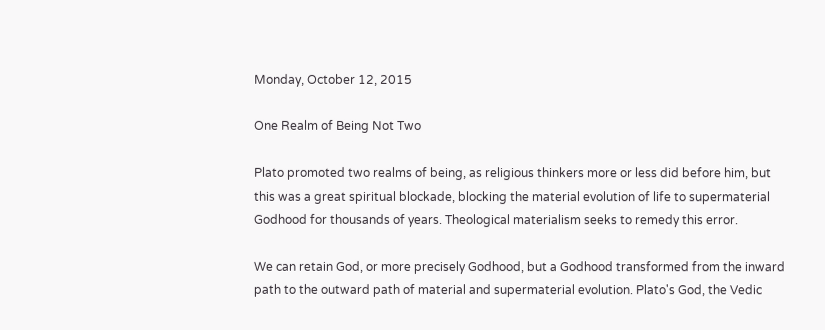Monday, October 12, 2015

One Realm of Being Not Two

Plato promoted two realms of being, as religious thinkers more or less did before him, but this was a great spiritual blockade, blocking the material evolution of life to supermaterial Godhood for thousands of years. Theological materialism seeks to remedy this error.

We can retain God, or more precisely Godhood, but a Godhood transformed from the inward path to the outward path of material and supermaterial evolution. Plato's God, the Vedic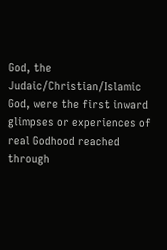God, the Judaic/Christian/Islamic God, were the first inward glimpses or experiences of real Godhood reached through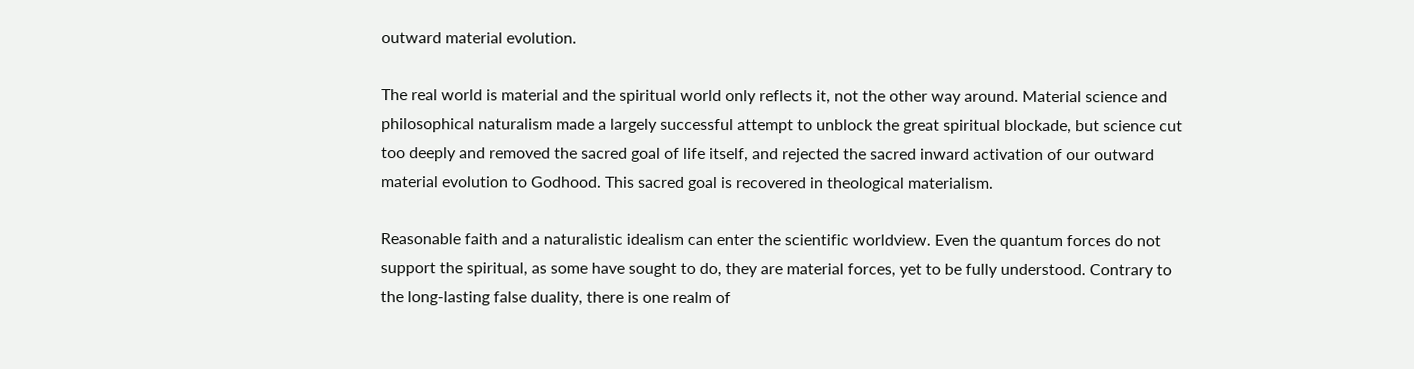outward material evolution.

The real world is material and the spiritual world only reflects it, not the other way around. Material science and philosophical naturalism made a largely successful attempt to unblock the great spiritual blockade, but science cut too deeply and removed the sacred goal of life itself, and rejected the sacred inward activation of our outward material evolution to Godhood. This sacred goal is recovered in theological materialism.

Reasonable faith and a naturalistic idealism can enter the scientific worldview. Even the quantum forces do not support the spiritual, as some have sought to do, they are material forces, yet to be fully understood. Contrary to the long-lasting false duality, there is one realm of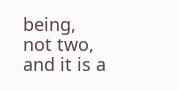being, not two, and it is a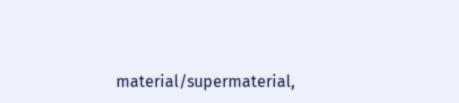material/supermaterial,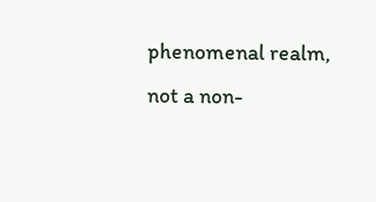phenomenal realm, not a non-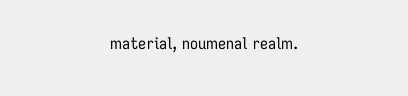material, noumenal realm.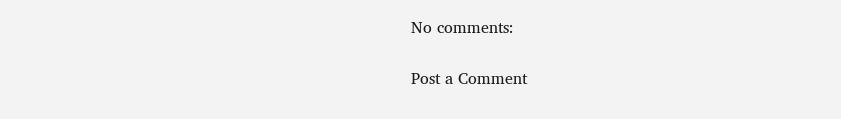No comments:

Post a Comment